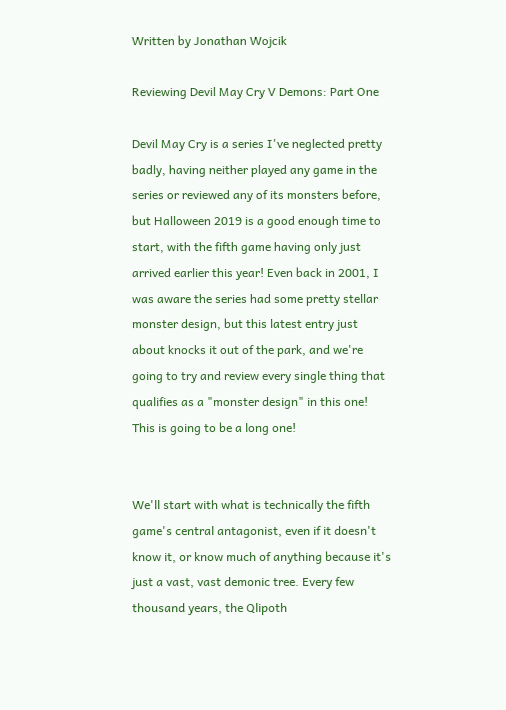Written by Jonathan Wojcik

Reviewing Devil May Cry V Demons: Part One

Devil May Cry is a series I've neglected pretty badly, having neither played any game in the series or reviewed any of its monsters before, but Halloween 2019 is a good enough time to start, with the fifth game having only just arrived earlier this year! Even back in 2001, I was aware the series had some pretty stellar monster design, but this latest entry just about knocks it out of the park, and we're going to try and review every single thing that qualifies as a "monster design" in this one! This is going to be a long one!


We'll start with what is technically the fifth game's central antagonist, even if it doesn't know it, or know much of anything because it's just a vast, vast demonic tree. Every few thousand years, the Qlipoth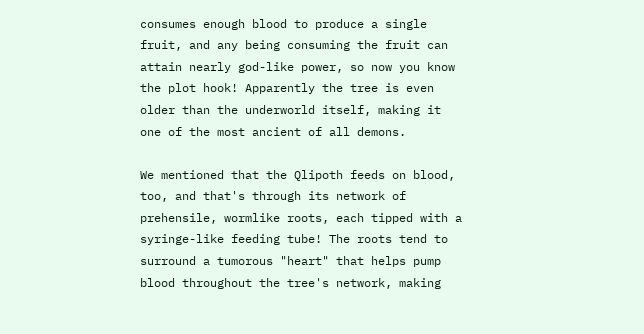consumes enough blood to produce a single fruit, and any being consuming the fruit can attain nearly god-like power, so now you know the plot hook! Apparently the tree is even older than the underworld itself, making it one of the most ancient of all demons.

We mentioned that the Qlipoth feeds on blood, too, and that's through its network of prehensile, wormlike roots, each tipped with a syringe-like feeding tube! The roots tend to surround a tumorous "heart" that helps pump blood throughout the tree's network, making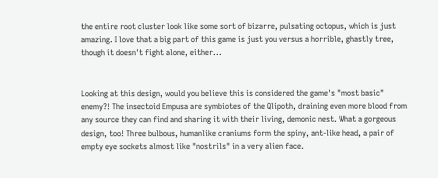the entire root cluster look like some sort of bizarre, pulsating octopus, which is just amazing. I love that a big part of this game is just you versus a horrible, ghastly tree, though it doesn't fight alone, either...


Looking at this design, would you believe this is considered the game's "most basic" enemy?! The insectoid Empusa are symbiotes of the Qlipoth, draining even more blood from any source they can find and sharing it with their living, demonic nest. What a gorgeous design, too! Three bulbous, humanlike craniums form the spiny, ant-like head, a pair of empty eye sockets almost like "nostrils" in a very alien face.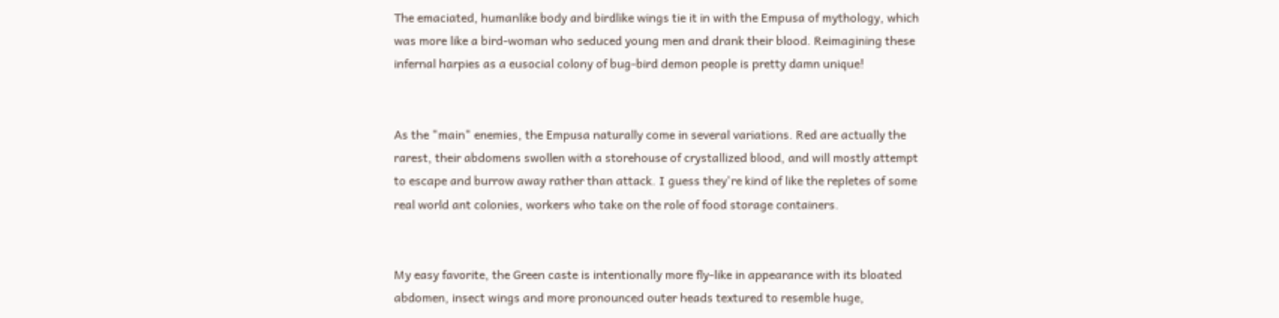The emaciated, humanlike body and birdlike wings tie it in with the Empusa of mythology, which was more like a bird-woman who seduced young men and drank their blood. Reimagining these infernal harpies as a eusocial colony of bug-bird demon people is pretty damn unique!


As the "main" enemies, the Empusa naturally come in several variations. Red are actually the rarest, their abdomens swollen with a storehouse of crystallized blood, and will mostly attempt to escape and burrow away rather than attack. I guess they're kind of like the repletes of some real world ant colonies, workers who take on the role of food storage containers.


My easy favorite, the Green caste is intentionally more fly-like in appearance with its bloated abdomen, insect wings and more pronounced outer heads textured to resemble huge,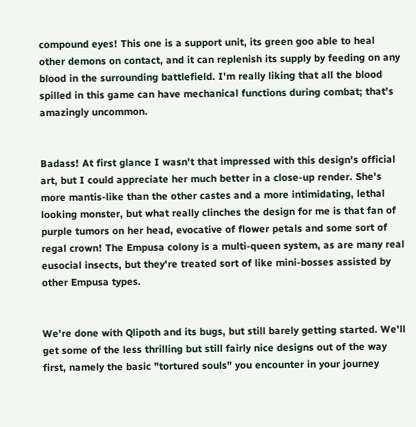compound eyes! This one is a support unit, its green goo able to heal other demons on contact, and it can replenish its supply by feeding on any blood in the surrounding battlefield. I'm really liking that all the blood spilled in this game can have mechanical functions during combat; that's amazingly uncommon.


Badass! At first glance I wasn't that impressed with this design's official art, but I could appreciate her much better in a close-up render. She's more mantis-like than the other castes and a more intimidating, lethal looking monster, but what really clinches the design for me is that fan of purple tumors on her head, evocative of flower petals and some sort of regal crown! The Empusa colony is a multi-queen system, as are many real eusocial insects, but they're treated sort of like mini-bosses assisted by other Empusa types.


We're done with Qlipoth and its bugs, but still barely getting started. We'll get some of the less thrilling but still fairly nice designs out of the way first, namely the basic "tortured souls" you encounter in your journey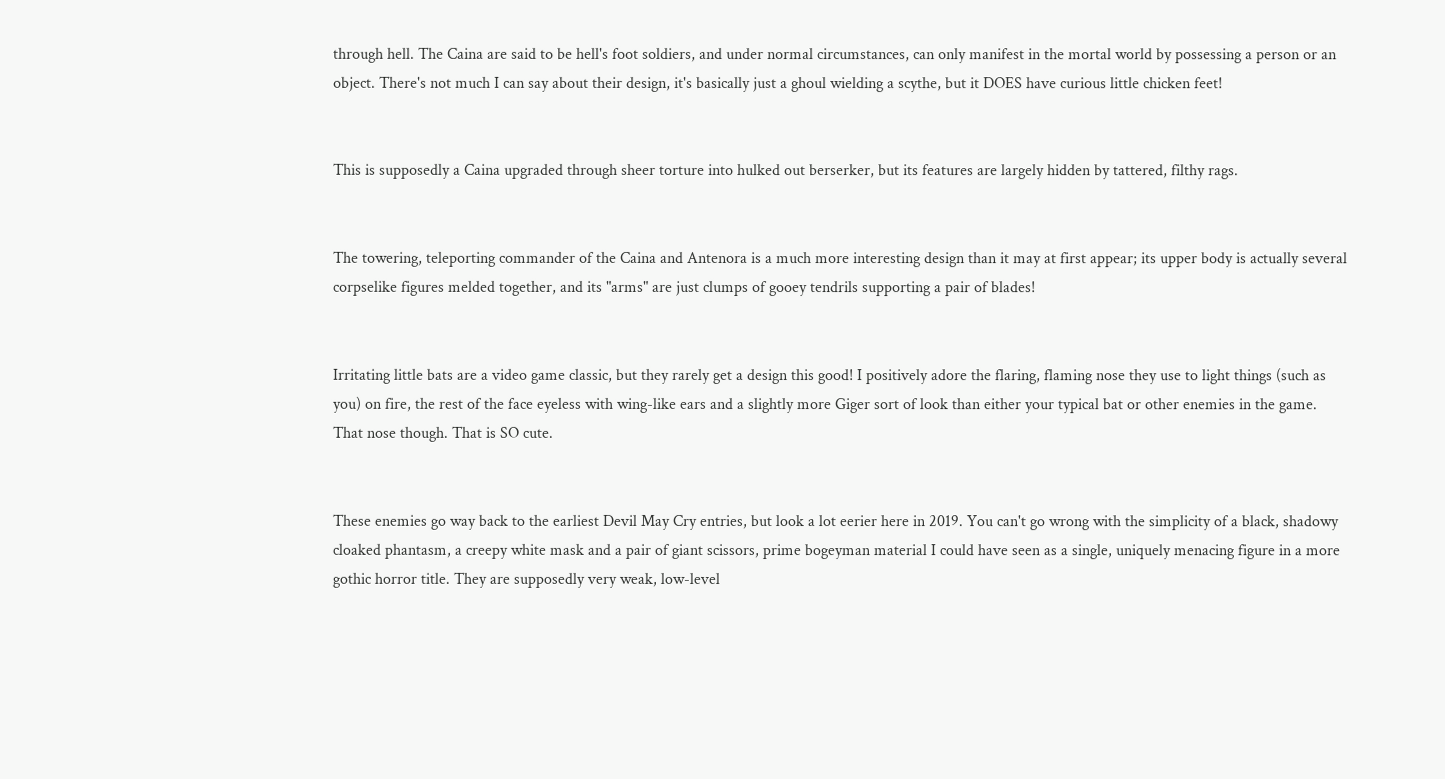through hell. The Caina are said to be hell's foot soldiers, and under normal circumstances, can only manifest in the mortal world by possessing a person or an object. There's not much I can say about their design, it's basically just a ghoul wielding a scythe, but it DOES have curious little chicken feet!


This is supposedly a Caina upgraded through sheer torture into hulked out berserker, but its features are largely hidden by tattered, filthy rags.


The towering, teleporting commander of the Caina and Antenora is a much more interesting design than it may at first appear; its upper body is actually several corpselike figures melded together, and its "arms" are just clumps of gooey tendrils supporting a pair of blades!


Irritating little bats are a video game classic, but they rarely get a design this good! I positively adore the flaring, flaming nose they use to light things (such as you) on fire, the rest of the face eyeless with wing-like ears and a slightly more Giger sort of look than either your typical bat or other enemies in the game. That nose though. That is SO cute.


These enemies go way back to the earliest Devil May Cry entries, but look a lot eerier here in 2019. You can't go wrong with the simplicity of a black, shadowy cloaked phantasm, a creepy white mask and a pair of giant scissors, prime bogeyman material I could have seen as a single, uniquely menacing figure in a more gothic horror title. They are supposedly very weak, low-level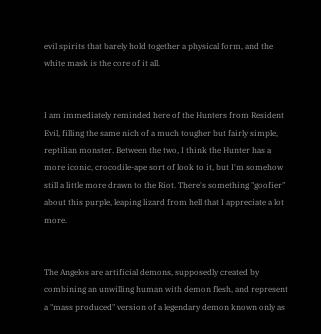evil spirits that barely hold together a physical form, and the white mask is the core of it all.


I am immediately reminded here of the Hunters from Resident Evil, filling the same nich of a much tougher but fairly simple, reptilian monster. Between the two, I think the Hunter has a more iconic, crocodile-ape sort of look to it, but I'm somehow still a little more drawn to the Riot. There's something "goofier" about this purple, leaping lizard from hell that I appreciate a lot more.


The Angelos are artificial demons, supposedly created by combining an unwilling human with demon flesh, and represent a "mass produced" version of a legendary demon known only as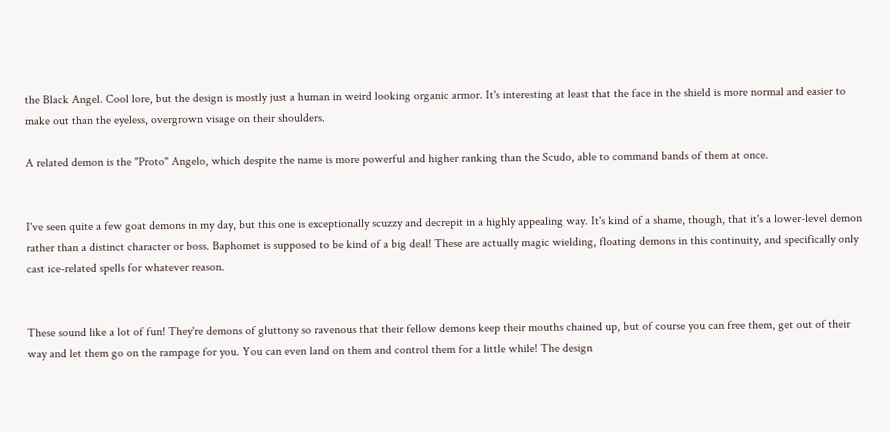the Black Angel. Cool lore, but the design is mostly just a human in weird looking organic armor. It's interesting at least that the face in the shield is more normal and easier to make out than the eyeless, overgrown visage on their shoulders.

A related demon is the "Proto" Angelo, which despite the name is more powerful and higher ranking than the Scudo, able to command bands of them at once.


I've seen quite a few goat demons in my day, but this one is exceptionally scuzzy and decrepit in a highly appealing way. It's kind of a shame, though, that it's a lower-level demon rather than a distinct character or boss. Baphomet is supposed to be kind of a big deal! These are actually magic wielding, floating demons in this continuity, and specifically only cast ice-related spells for whatever reason.


These sound like a lot of fun! They're demons of gluttony so ravenous that their fellow demons keep their mouths chained up, but of course you can free them, get out of their way and let them go on the rampage for you. You can even land on them and control them for a little while! The design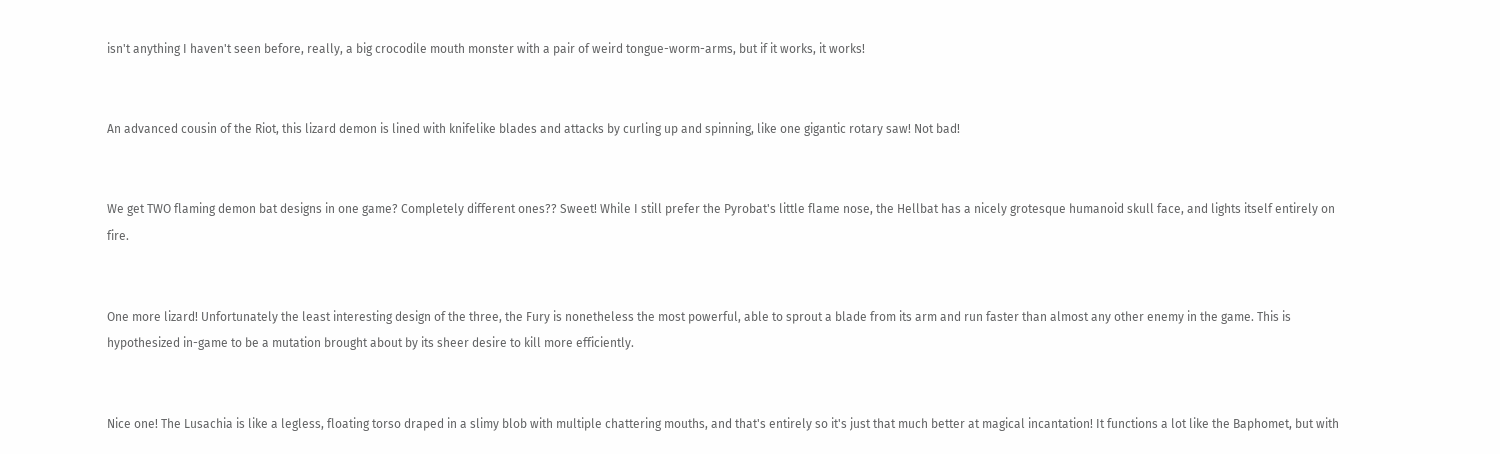isn't anything I haven't seen before, really, a big crocodile mouth monster with a pair of weird tongue-worm-arms, but if it works, it works!


An advanced cousin of the Riot, this lizard demon is lined with knifelike blades and attacks by curling up and spinning, like one gigantic rotary saw! Not bad!


We get TWO flaming demon bat designs in one game? Completely different ones?? Sweet! While I still prefer the Pyrobat's little flame nose, the Hellbat has a nicely grotesque humanoid skull face, and lights itself entirely on fire.


One more lizard! Unfortunately the least interesting design of the three, the Fury is nonetheless the most powerful, able to sprout a blade from its arm and run faster than almost any other enemy in the game. This is hypothesized in-game to be a mutation brought about by its sheer desire to kill more efficiently.


Nice one! The Lusachia is like a legless, floating torso draped in a slimy blob with multiple chattering mouths, and that's entirely so it's just that much better at magical incantation! It functions a lot like the Baphomet, but with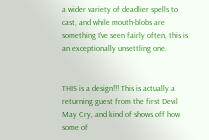a wider variety of deadlier spells to cast, and while mouth-blobs are something I've seen fairly often, this is an exceptionally unsettling one.


THIS is a design!!! This is actually a returning guest from the first Devil May Cry, and kind of shows off how some of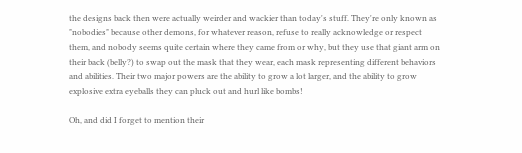the designs back then were actually weirder and wackier than today's stuff. They're only known as "nobodies" because other demons, for whatever reason, refuse to really acknowledge or respect them, and nobody seems quite certain where they came from or why, but they use that giant arm on their back (belly?) to swap out the mask that they wear, each mask representing different behaviors and abilities. Their two major powers are the ability to grow a lot larger, and the ability to grow explosive extra eyeballs they can pluck out and hurl like bombs!

Oh, and did I forget to mention their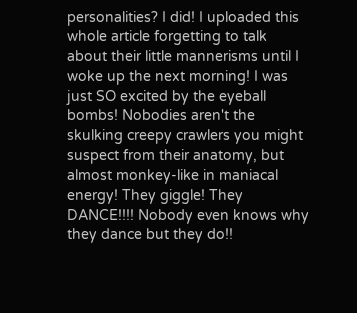personalities? I did! I uploaded this whole article forgetting to talk about their little mannerisms until I woke up the next morning! I was just SO excited by the eyeball bombs! Nobodies aren't the skulking creepy crawlers you might suspect from their anatomy, but almost monkey-like in maniacal energy! They giggle! They DANCE!!!! Nobody even knows why they dance but they do!!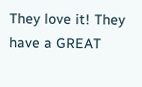They love it! They have a GREAT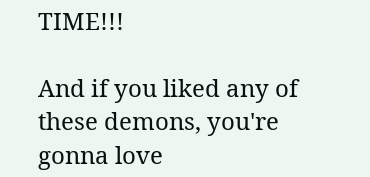TIME!!!

And if you liked any of these demons, you're gonna love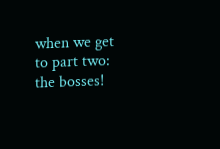when we get to part two: the bosses!